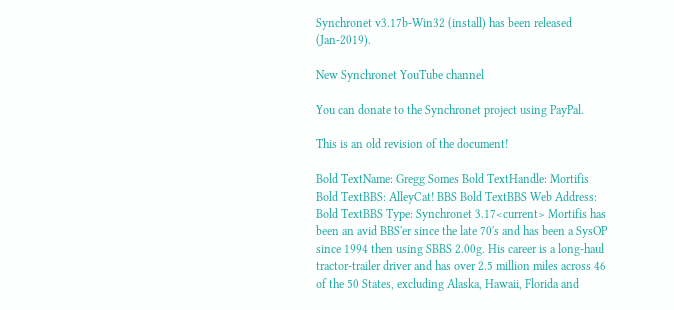Synchronet v3.17b-Win32 (install) has been released (Jan-2019).

New Synchronet YouTube channel

You can donate to the Synchronet project using PayPal.

This is an old revision of the document!

Bold TextName: Gregg Somes Bold TextHandle: Mortifis Bold TextBBS: AlleyCat! BBS Bold TextBBS Web Address: Bold TextBBS Type: Synchronet 3.17<current> Mortifis has been an avid BBS'er since the late 70's and has been a SysOP since 1994 then using SBBS 2.00g. His career is a long-haul tractor-trailer driver and has over 2.5 million miles across 46 of the 50 States, excluding Alaska, Hawaii, Florida and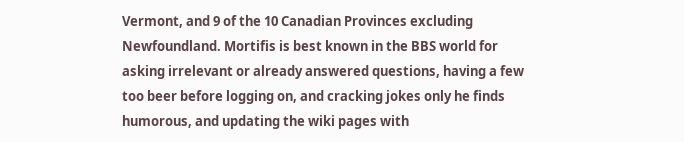Vermont, and 9 of the 10 Canadian Provinces excluding Newfoundland. Mortifis is best known in the BBS world for asking irrelevant or already answered questions, having a few too beer before logging on, and cracking jokes only he finds humorous, and updating the wiki pages with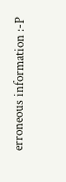erroneous information :-P